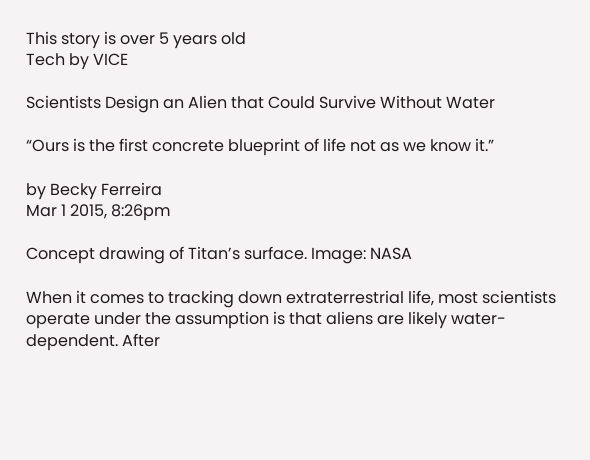This story is over 5 years old
Tech by VICE

Scientists Design an Alien that Could Survive Without Water

“Ours is the first concrete blueprint of life not as we know it.”

by Becky Ferreira
Mar 1 2015, 8:26pm

Concept drawing of Titan’s surface. Image: NASA

When it comes to tracking down extraterrestrial life, most scientists operate under the assumption is that aliens are likely water-dependent. After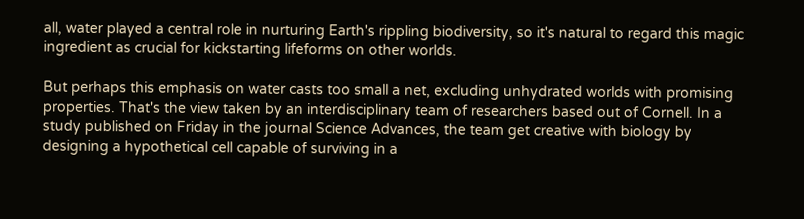all, water played a central role in nurturing Earth's rippling biodiversity, so it's natural to regard this magic ingredient as crucial for kickstarting lifeforms on other worlds.

But perhaps this emphasis on water casts too small a net, excluding unhydrated worlds with promising properties. That's the view taken by an interdisciplinary team of researchers based out of Cornell. In a study published on Friday in the journal Science Advances, the team get creative with biology by designing a hypothetical cell capable of surviving in a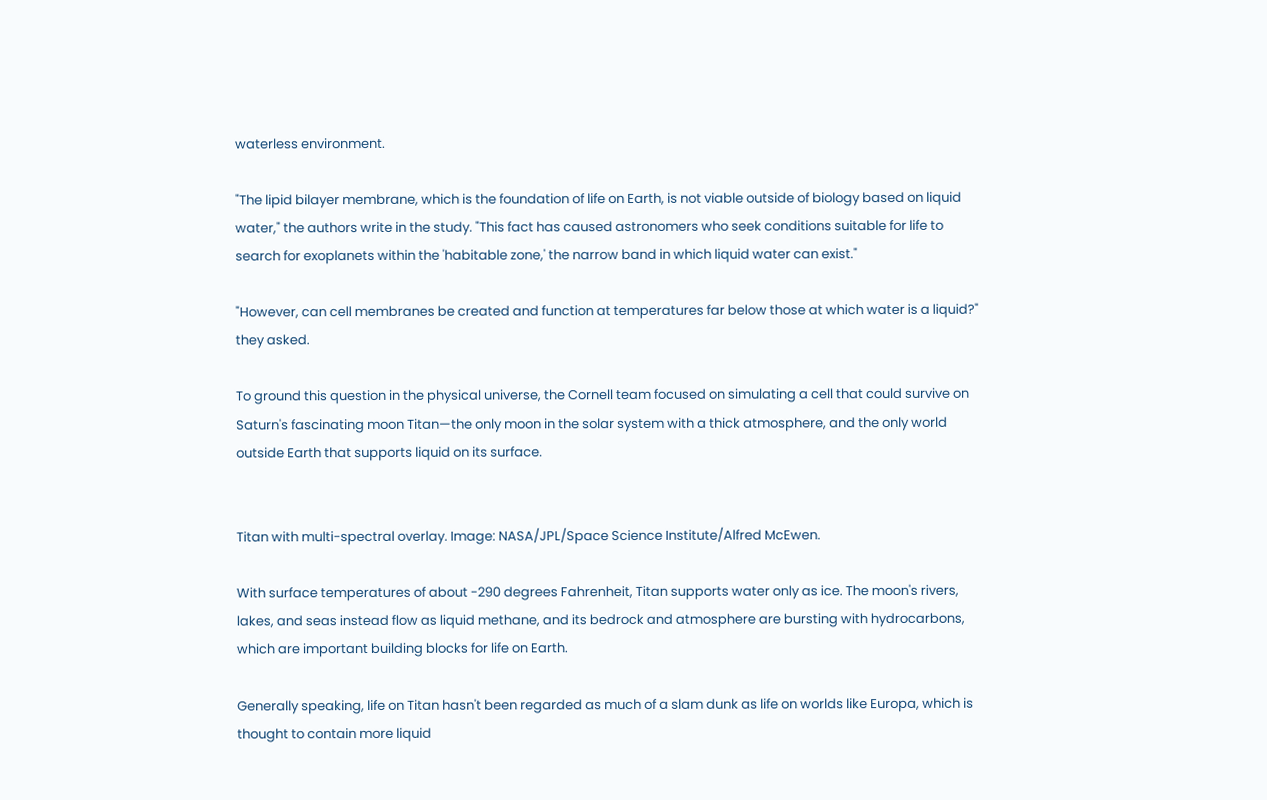waterless environment.

"The lipid bilayer membrane, which is the foundation of life on Earth, is not viable outside of biology based on liquid water," the authors write in the study. "This fact has caused astronomers who seek conditions suitable for life to search for exoplanets within the 'habitable zone,' the narrow band in which liquid water can exist."

"However, can cell membranes be created and function at temperatures far below those at which water is a liquid?" they asked.

To ground this question in the physical universe, the Cornell team focused on simulating a cell that could survive on Saturn's fascinating moon Titan—the only moon in the solar system with a thick atmosphere, and the only world outside Earth that supports liquid on its surface.


Titan with multi-spectral overlay. Image: NASA/JPL/Space Science Institute/Alfred McEwen.

With surface temperatures of about -290 degrees Fahrenheit, Titan supports water only as ice. The moon's rivers, lakes, and seas instead flow as liquid methane, and its bedrock and atmosphere are bursting with hydrocarbons, which are important building blocks for life on Earth.

Generally speaking, life on Titan hasn't been regarded as much of a slam dunk as life on worlds like Europa, which is thought to contain more liquid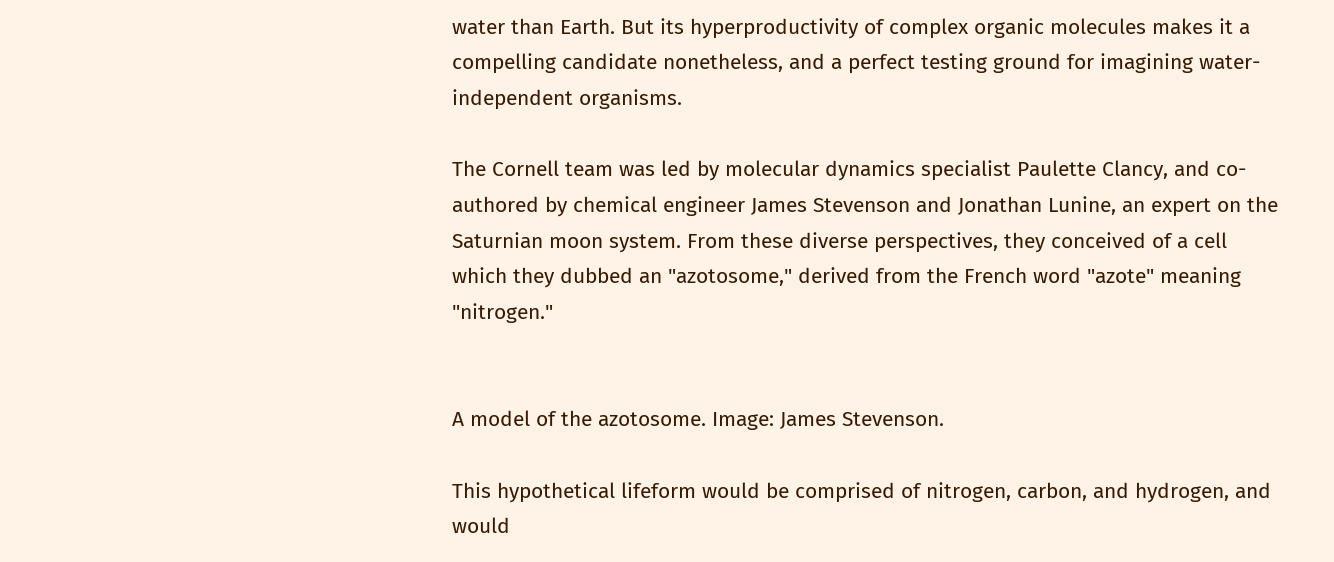water than Earth. But its hyperproductivity of complex organic molecules makes it a compelling candidate nonetheless, and a perfect testing ground for imagining water-independent organisms.

The Cornell team was led by molecular dynamics specialist Paulette Clancy, and co-authored by chemical engineer James Stevenson and Jonathan Lunine, an expert on the Saturnian moon system. From these diverse perspectives, they conceived of a cell which they dubbed an "azotosome," derived from the French word "azote" meaning "nitrogen."


A model of the azotosome. Image: James Stevenson.

This hypothetical lifeform would be comprised of nitrogen, carbon, and hydrogen, and would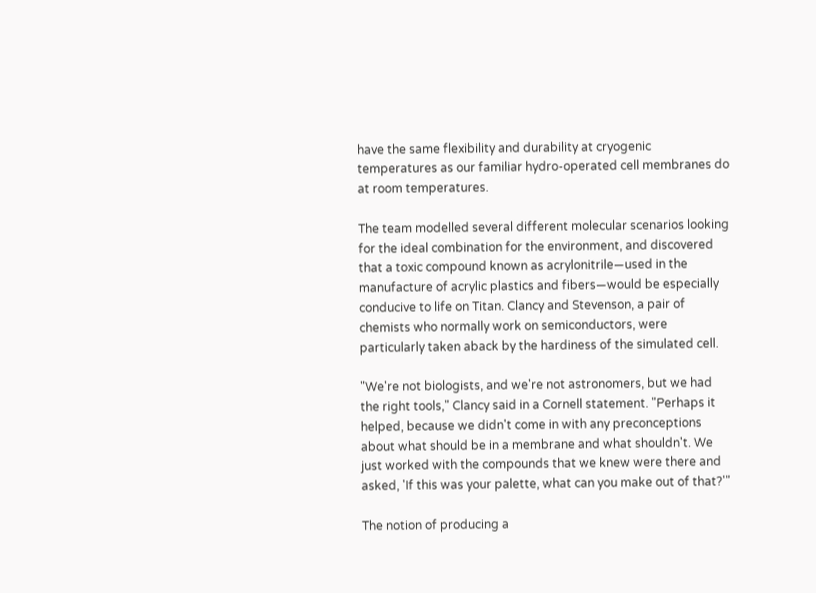have the same flexibility and durability at cryogenic temperatures as our familiar hydro-operated cell membranes do at room temperatures.

The team modelled several different molecular scenarios looking for the ideal combination for the environment, and discovered that a toxic compound known as acrylonitrile—used in the manufacture of acrylic plastics and fibers—would be especially conducive to life on Titan. Clancy and Stevenson, a pair of chemists who normally work on semiconductors, were particularly taken aback by the hardiness of the simulated cell.

"We're not biologists, and we're not astronomers, but we had the right tools," Clancy said in a Cornell statement. "Perhaps it helped, because we didn't come in with any preconceptions about what should be in a membrane and what shouldn't. We just worked with the compounds that we knew were there and asked, 'If this was your palette, what can you make out of that?'"

The notion of producing a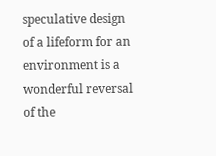speculative design of a lifeform for an environment is a wonderful reversal of the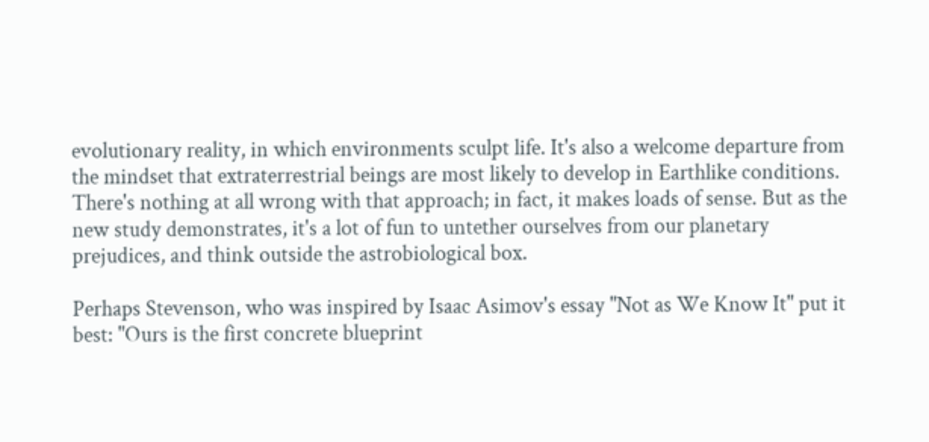evolutionary reality, in which environments sculpt life. It's also a welcome departure from the mindset that extraterrestrial beings are most likely to develop in Earthlike conditions. There's nothing at all wrong with that approach; in fact, it makes loads of sense. But as the new study demonstrates, it's a lot of fun to untether ourselves from our planetary prejudices, and think outside the astrobiological box.

Perhaps Stevenson, who was inspired by Isaac Asimov's essay "Not as We Know It" put it best: "Ours is the first concrete blueprint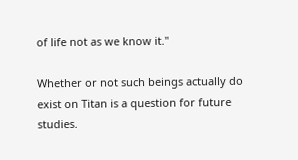of life not as we know it."

Whether or not such beings actually do exist on Titan is a question for future studies.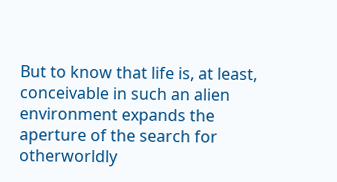But to know that life is, at least, conceivable in such an alien environment expands the aperture of the search for otherworldly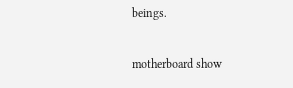beings.

motherboard show